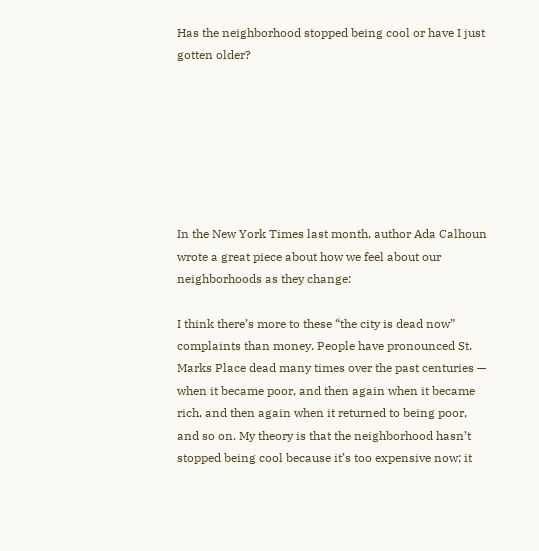Has the neighborhood stopped being cool or have I just gotten older?







In the New York Times last month, author Ada Calhoun wrote a great piece about how we feel about our neighborhoods as they change:

I think there’s more to these “the city is dead now” complaints than money. People have pronounced St. Marks Place dead many times over the past centuries — when it became poor, and then again when it became rich, and then again when it returned to being poor, and so on. My theory is that the neighborhood hasn’t stopped being cool because it’s too expensive now; it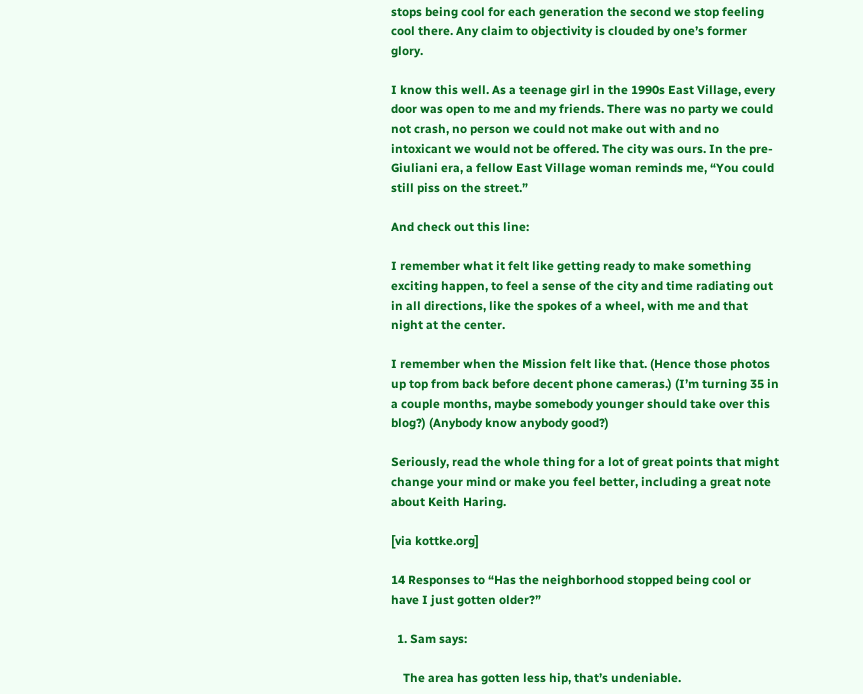stops being cool for each generation the second we stop feeling cool there. Any claim to objectivity is clouded by one’s former glory.

I know this well. As a teenage girl in the 1990s East Village, every door was open to me and my friends. There was no party we could not crash, no person we could not make out with and no intoxicant we would not be offered. The city was ours. In the pre-Giuliani era, a fellow East Village woman reminds me, “You could still piss on the street.”

And check out this line:

I remember what it felt like getting ready to make something exciting happen, to feel a sense of the city and time radiating out in all directions, like the spokes of a wheel, with me and that night at the center.

I remember when the Mission felt like that. (Hence those photos up top from back before decent phone cameras.) (I’m turning 35 in a couple months, maybe somebody younger should take over this blog?) (Anybody know anybody good?)

Seriously, read the whole thing for a lot of great points that might change your mind or make you feel better, including a great note about Keith Haring.

[via kottke.org]

14 Responses to “Has the neighborhood stopped being cool or have I just gotten older?”

  1. Sam says:

    The area has gotten less hip, that’s undeniable.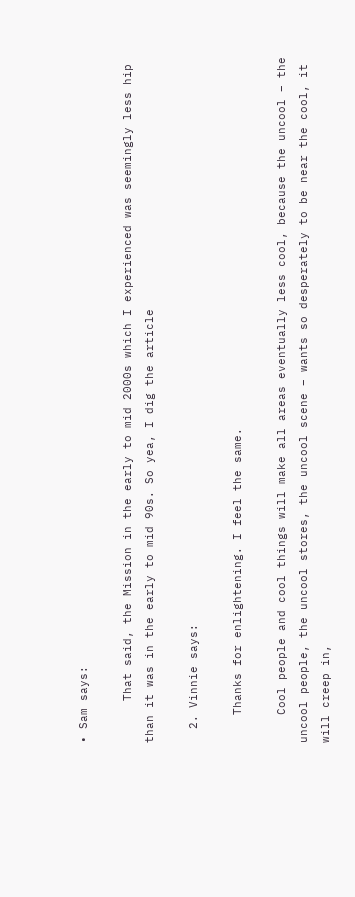• Sam says:

      That said, the Mission in the early to mid 2000s which I experienced was seemingly less hip than it was in the early to mid 90s. So yea, I dig the article

  2. Vinnie says:

    Thanks for enlightening. I feel the same.

    Cool people and cool things will make all areas eventually less cool, because the uncool – the uncool people, the uncool stores, the uncool scene – wants so desperately to be near the cool, it will creep in,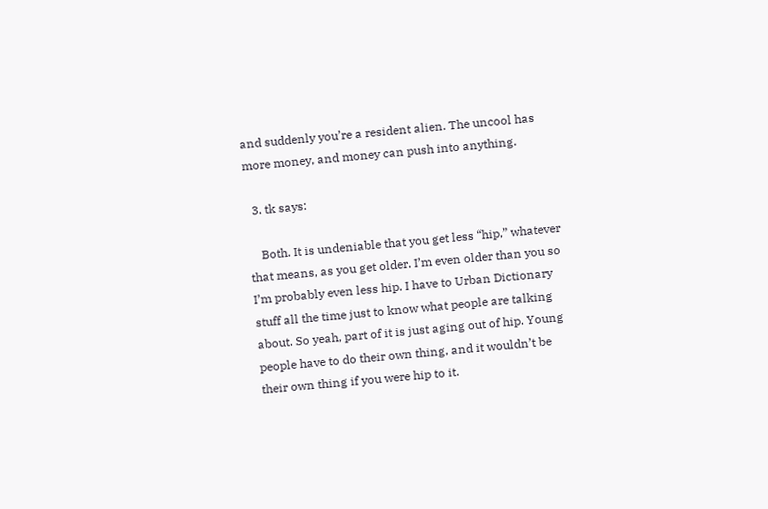and suddenly you’re a resident alien. The uncool has more money, and money can push into anything.

  3. tk says:

    Both. It is undeniable that you get less “hip,” whatever that means, as you get older. I’m even older than you so I’m probably even less hip. I have to Urban Dictionary stuff all the time just to know what people are talking about. So yeah, part of it is just aging out of hip. Young people have to do their own thing, and it wouldn’t be their own thing if you were hip to it.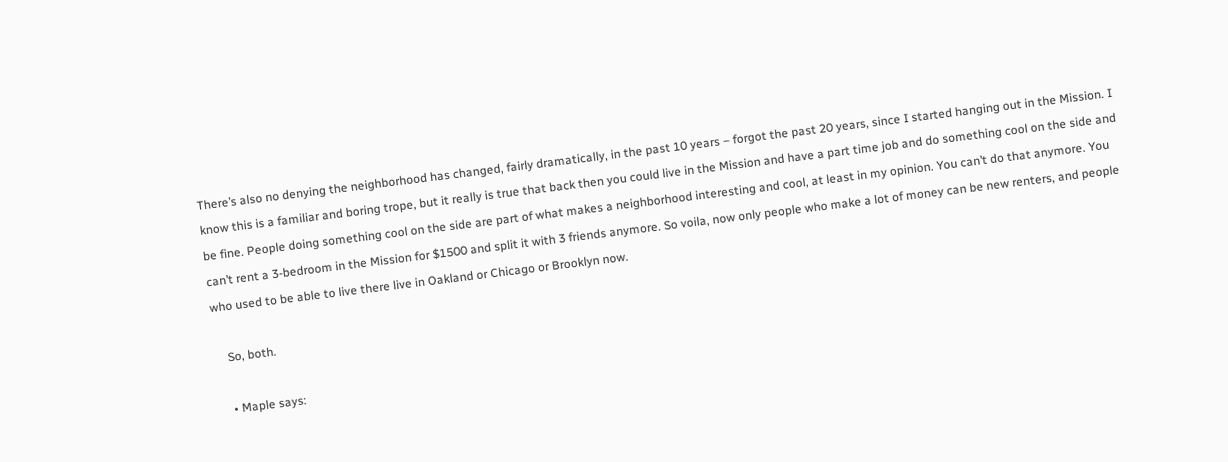There’s also no denying the neighborhood has changed, fairly dramatically, in the past 10 years – forgot the past 20 years, since I started hanging out in the Mission. I know this is a familiar and boring trope, but it really is true that back then you could live in the Mission and have a part time job and do something cool on the side and be fine. People doing something cool on the side are part of what makes a neighborhood interesting and cool, at least in my opinion. You can’t do that anymore. You can’t rent a 3-bedroom in the Mission for $1500 and split it with 3 friends anymore. So voila, now only people who make a lot of money can be new renters, and people who used to be able to live there live in Oakland or Chicago or Brooklyn now.

    So, both.

    • Maple says: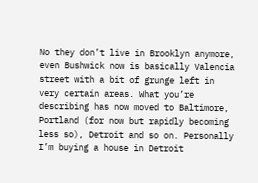No they don’t live in Brooklyn anymore, even Bushwick now is basically Valencia street with a bit of grunge left in very certain areas. What you’re describing has now moved to Baltimore, Portland (for now but rapidly becoming less so), Detroit and so on. Personally I’m buying a house in Detroit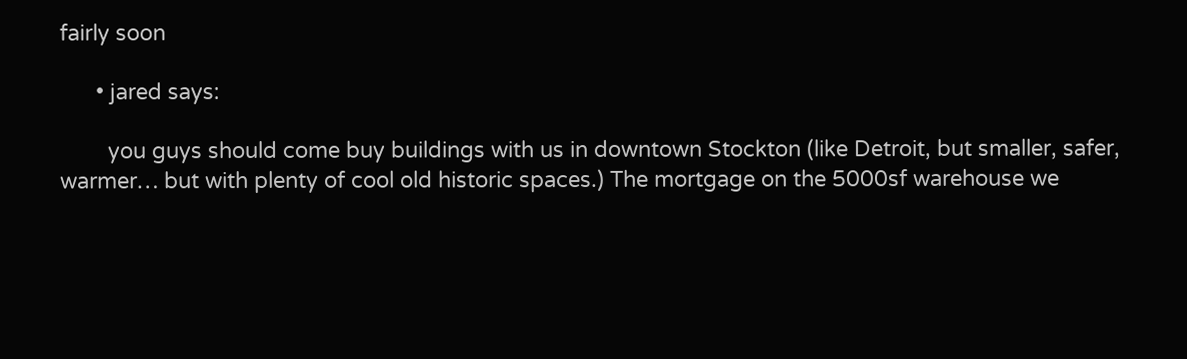fairly soon

      • jared says:

        you guys should come buy buildings with us in downtown Stockton (like Detroit, but smaller, safer, warmer… but with plenty of cool old historic spaces.) The mortgage on the 5000sf warehouse we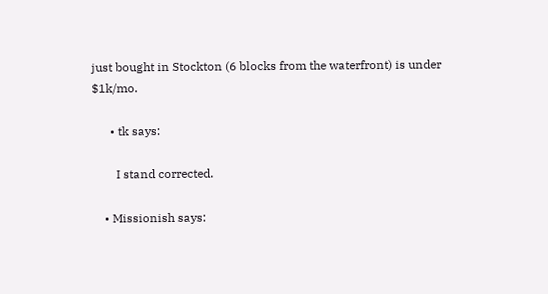just bought in Stockton (6 blocks from the waterfront) is under $1k/mo.

      • tk says:

        I stand corrected.

    • Missionish says: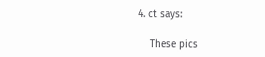4. ct says:

    These pics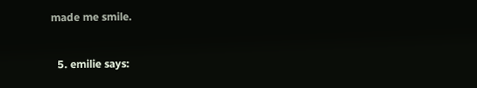made me smile.

  5. emilie says: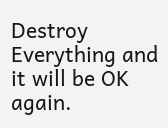Destroy Everything and it will be OK again.